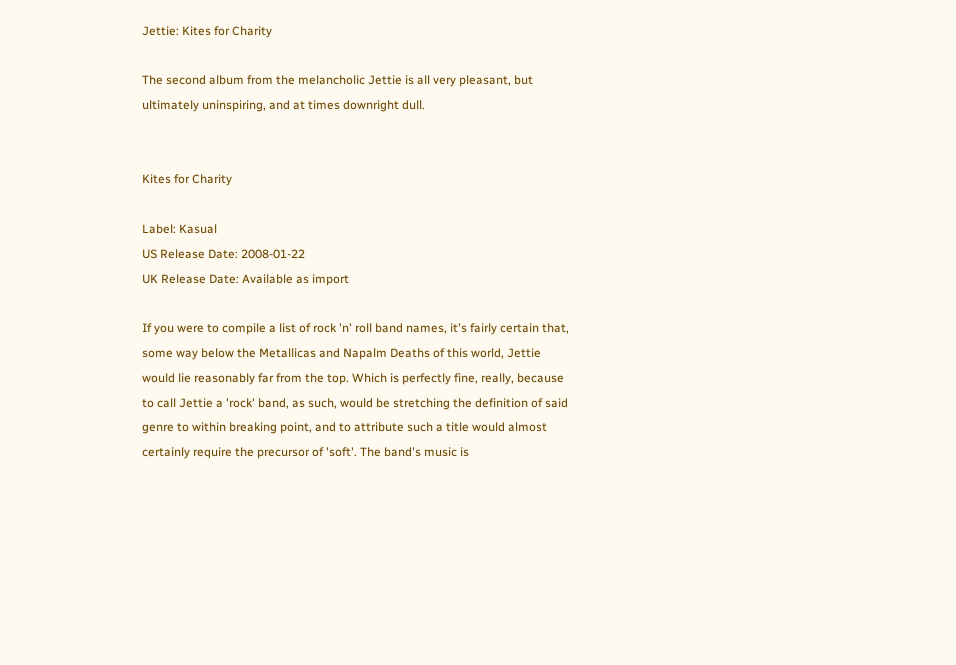Jettie: Kites for Charity

The second album from the melancholic Jettie is all very pleasant, but ultimately uninspiring, and at times downright dull.


Kites for Charity

Label: Kasual
US Release Date: 2008-01-22
UK Release Date: Available as import

If you were to compile a list of rock 'n' roll band names, it's fairly certain that, some way below the Metallicas and Napalm Deaths of this world, Jettie would lie reasonably far from the top. Which is perfectly fine, really, because to call Jettie a 'rock' band, as such, would be stretching the definition of said genre to within breaking point, and to attribute such a title would almost certainly require the precursor of 'soft'. The band's music is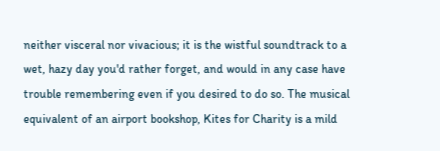neither visceral nor vivacious; it is the wistful soundtrack to a wet, hazy day you'd rather forget, and would in any case have trouble remembering even if you desired to do so. The musical equivalent of an airport bookshop, Kites for Charity is a mild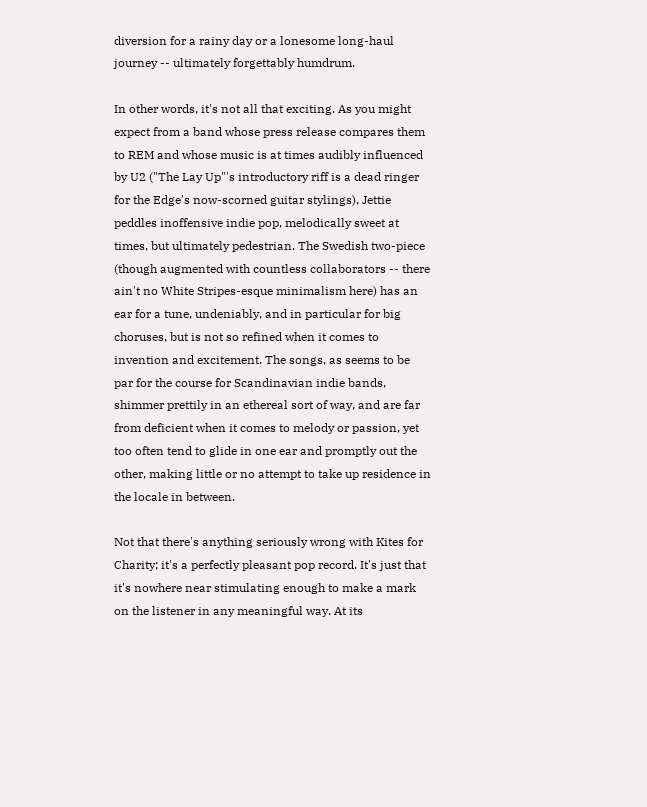diversion for a rainy day or a lonesome long-haul journey -- ultimately forgettably humdrum.

In other words, it's not all that exciting. As you might expect from a band whose press release compares them to REM and whose music is at times audibly influenced by U2 ("The Lay Up"'s introductory riff is a dead ringer for the Edge's now-scorned guitar stylings), Jettie peddles inoffensive indie pop, melodically sweet at times, but ultimately pedestrian. The Swedish two-piece (though augmented with countless collaborators -- there ain't no White Stripes-esque minimalism here) has an ear for a tune, undeniably, and in particular for big choruses, but is not so refined when it comes to invention and excitement. The songs, as seems to be par for the course for Scandinavian indie bands, shimmer prettily in an ethereal sort of way, and are far from deficient when it comes to melody or passion, yet too often tend to glide in one ear and promptly out the other, making little or no attempt to take up residence in the locale in between.

Not that there's anything seriously wrong with Kites for Charity; it's a perfectly pleasant pop record. It's just that it's nowhere near stimulating enough to make a mark on the listener in any meaningful way. At its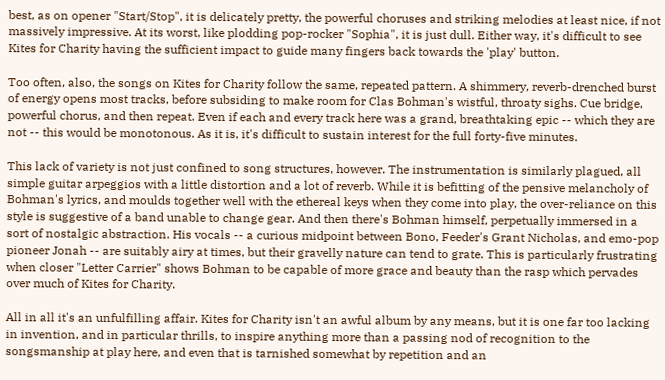best, as on opener "Start/Stop", it is delicately pretty, the powerful choruses and striking melodies at least nice, if not massively impressive. At its worst, like plodding pop-rocker "Sophia", it is just dull. Either way, it's difficult to see Kites for Charity having the sufficient impact to guide many fingers back towards the 'play' button.

Too often, also, the songs on Kites for Charity follow the same, repeated pattern. A shimmery, reverb-drenched burst of energy opens most tracks, before subsiding to make room for Clas Bohman's wistful, throaty sighs. Cue bridge, powerful chorus, and then repeat. Even if each and every track here was a grand, breathtaking epic -- which they are not -- this would be monotonous. As it is, it's difficult to sustain interest for the full forty-five minutes.

This lack of variety is not just confined to song structures, however. The instrumentation is similarly plagued, all simple guitar arpeggios with a little distortion and a lot of reverb. While it is befitting of the pensive melancholy of Bohman's lyrics, and moulds together well with the ethereal keys when they come into play, the over-reliance on this style is suggestive of a band unable to change gear. And then there's Bohman himself, perpetually immersed in a sort of nostalgic abstraction. His vocals -- a curious midpoint between Bono, Feeder's Grant Nicholas, and emo-pop pioneer Jonah -- are suitably airy at times, but their gravelly nature can tend to grate. This is particularly frustrating when closer "Letter Carrier" shows Bohman to be capable of more grace and beauty than the rasp which pervades over much of Kites for Charity.

All in all it's an unfulfilling affair. Kites for Charity isn't an awful album by any means, but it is one far too lacking in invention, and in particular thrills, to inspire anything more than a passing nod of recognition to the songsmanship at play here, and even that is tarnished somewhat by repetition and an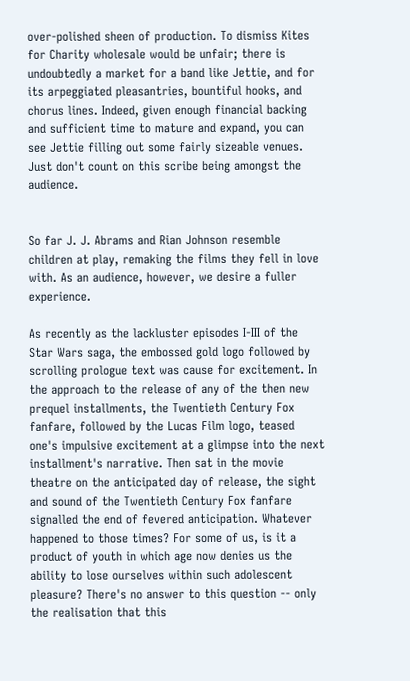over-polished sheen of production. To dismiss Kites for Charity wholesale would be unfair; there is undoubtedly a market for a band like Jettie, and for its arpeggiated pleasantries, bountiful hooks, and chorus lines. Indeed, given enough financial backing and sufficient time to mature and expand, you can see Jettie filling out some fairly sizeable venues. Just don't count on this scribe being amongst the audience.


So far J. J. Abrams and Rian Johnson resemble children at play, remaking the films they fell in love with. As an audience, however, we desire a fuller experience.

As recently as the lackluster episodes I-III of the Star Wars saga, the embossed gold logo followed by scrolling prologue text was cause for excitement. In the approach to the release of any of the then new prequel installments, the Twentieth Century Fox fanfare, followed by the Lucas Film logo, teased one's impulsive excitement at a glimpse into the next installment's narrative. Then sat in the movie theatre on the anticipated day of release, the sight and sound of the Twentieth Century Fox fanfare signalled the end of fevered anticipation. Whatever happened to those times? For some of us, is it a product of youth in which age now denies us the ability to lose ourselves within such adolescent pleasure? There's no answer to this question -- only the realisation that this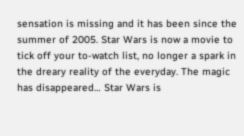sensation is missing and it has been since the summer of 2005. Star Wars is now a movie to tick off your to-watch list, no longer a spark in the dreary reality of the everyday. The magic has disappeared… Star Wars is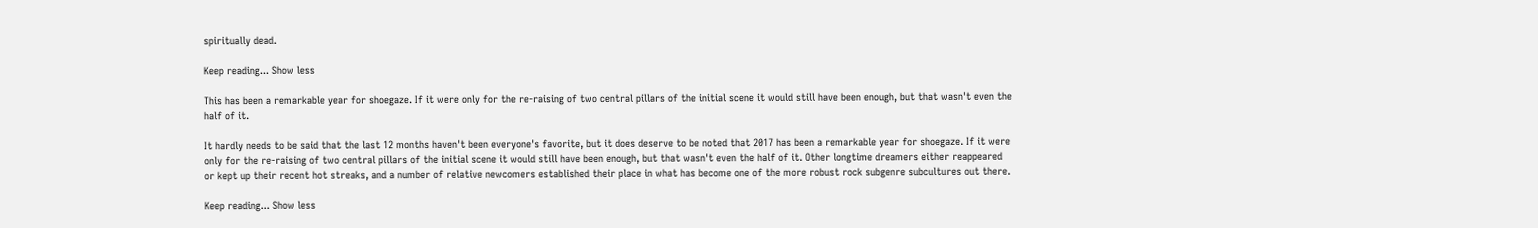spiritually dead.

Keep reading... Show less

This has been a remarkable year for shoegaze. If it were only for the re-raising of two central pillars of the initial scene it would still have been enough, but that wasn't even the half of it.

It hardly needs to be said that the last 12 months haven't been everyone's favorite, but it does deserve to be noted that 2017 has been a remarkable year for shoegaze. If it were only for the re-raising of two central pillars of the initial scene it would still have been enough, but that wasn't even the half of it. Other longtime dreamers either reappeared or kept up their recent hot streaks, and a number of relative newcomers established their place in what has become one of the more robust rock subgenre subcultures out there.

Keep reading... Show less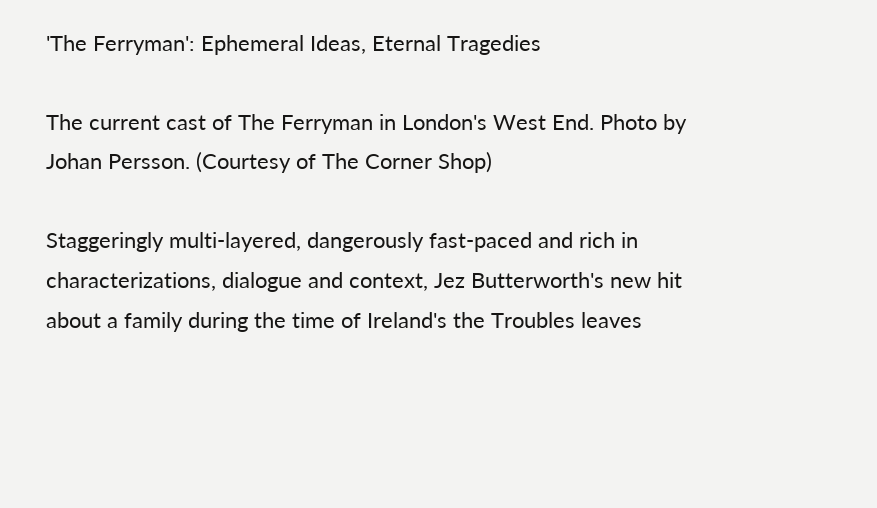'The Ferryman': Ephemeral Ideas, Eternal Tragedies

The current cast of The Ferryman in London's West End. Photo by Johan Persson. (Courtesy of The Corner Shop)

Staggeringly multi-layered, dangerously fast-paced and rich in characterizations, dialogue and context, Jez Butterworth's new hit about a family during the time of Ireland's the Troubles leaves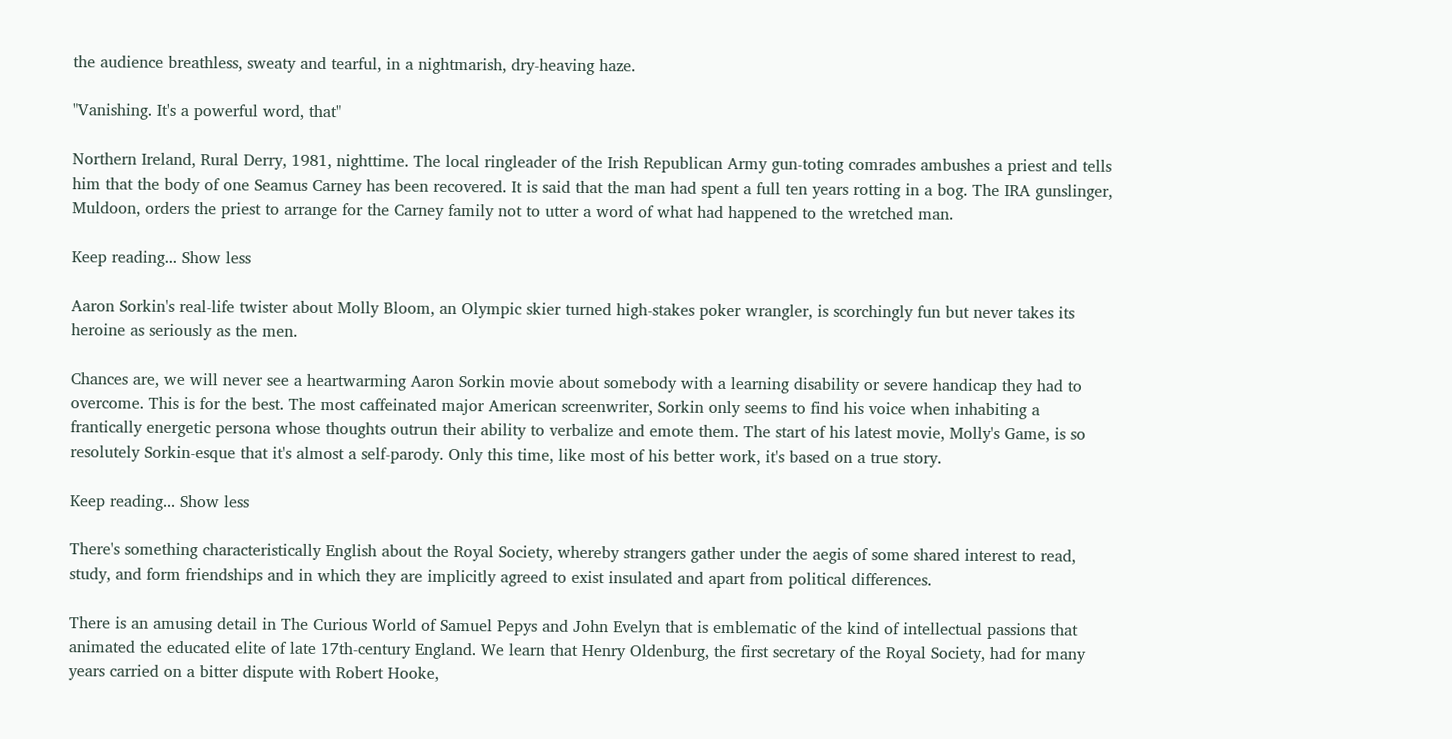the audience breathless, sweaty and tearful, in a nightmarish, dry-heaving haze.

"Vanishing. It's a powerful word, that"

Northern Ireland, Rural Derry, 1981, nighttime. The local ringleader of the Irish Republican Army gun-toting comrades ambushes a priest and tells him that the body of one Seamus Carney has been recovered. It is said that the man had spent a full ten years rotting in a bog. The IRA gunslinger, Muldoon, orders the priest to arrange for the Carney family not to utter a word of what had happened to the wretched man.

Keep reading... Show less

Aaron Sorkin's real-life twister about Molly Bloom, an Olympic skier turned high-stakes poker wrangler, is scorchingly fun but never takes its heroine as seriously as the men.

Chances are, we will never see a heartwarming Aaron Sorkin movie about somebody with a learning disability or severe handicap they had to overcome. This is for the best. The most caffeinated major American screenwriter, Sorkin only seems to find his voice when inhabiting a frantically energetic persona whose thoughts outrun their ability to verbalize and emote them. The start of his latest movie, Molly's Game, is so resolutely Sorkin-esque that it's almost a self-parody. Only this time, like most of his better work, it's based on a true story.

Keep reading... Show less

There's something characteristically English about the Royal Society, whereby strangers gather under the aegis of some shared interest to read, study, and form friendships and in which they are implicitly agreed to exist insulated and apart from political differences.

There is an amusing detail in The Curious World of Samuel Pepys and John Evelyn that is emblematic of the kind of intellectual passions that animated the educated elite of late 17th-century England. We learn that Henry Oldenburg, the first secretary of the Royal Society, had for many years carried on a bitter dispute with Robert Hooke,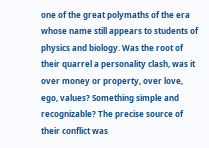one of the great polymaths of the era whose name still appears to students of physics and biology. Was the root of their quarrel a personality clash, was it over money or property, over love, ego, values? Something simple and recognizable? The precise source of their conflict was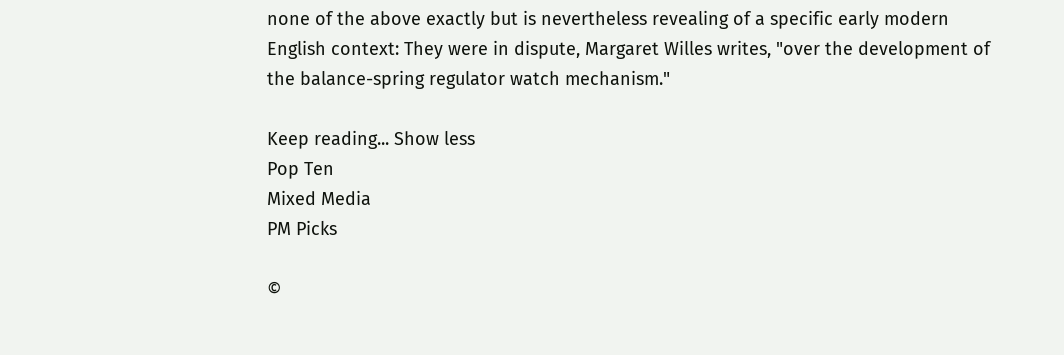none of the above exactly but is nevertheless revealing of a specific early modern English context: They were in dispute, Margaret Willes writes, "over the development of the balance-spring regulator watch mechanism."

Keep reading... Show less
Pop Ten
Mixed Media
PM Picks

©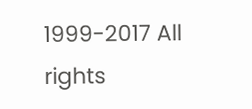1999-2017 All rights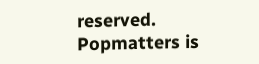reserved.
Popmatters is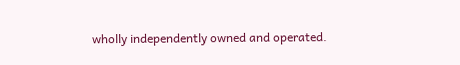wholly independently owned and operated.